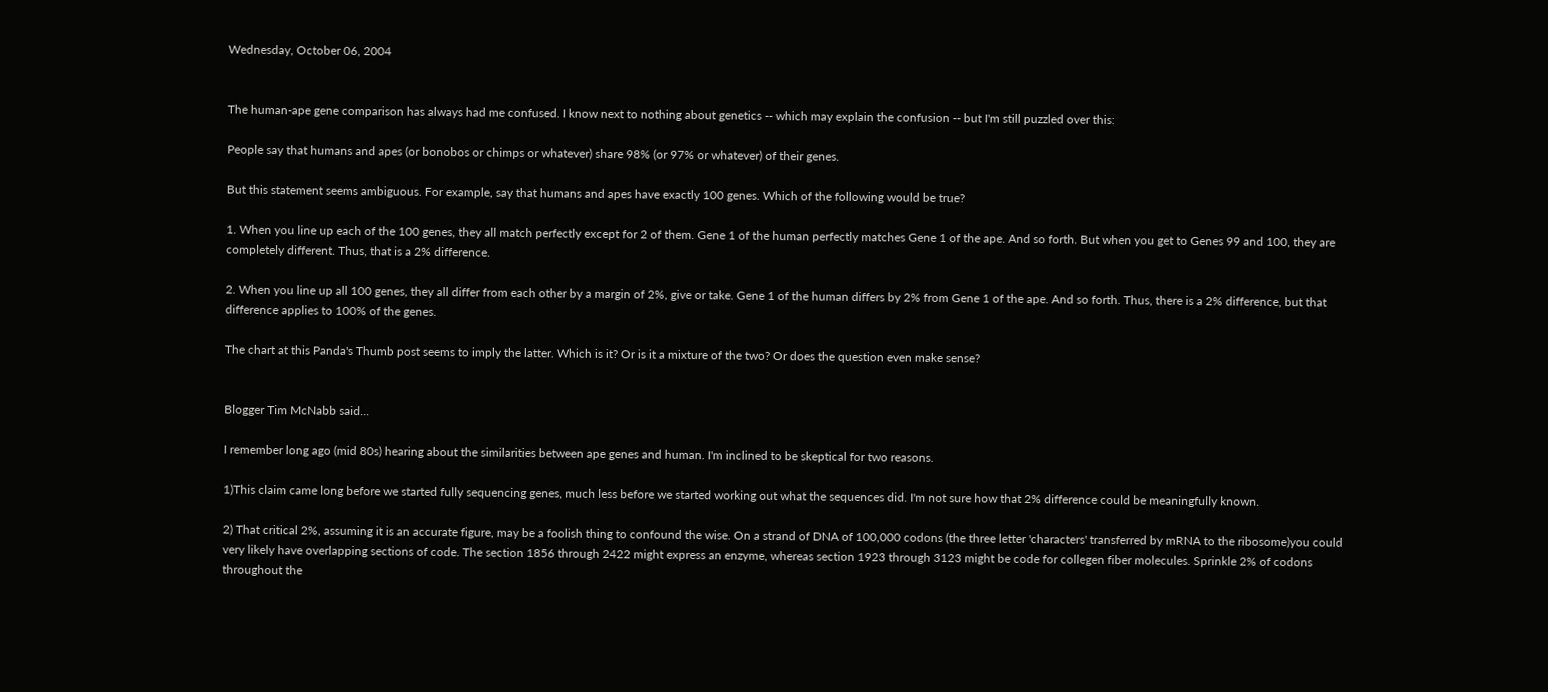Wednesday, October 06, 2004


The human-ape gene comparison has always had me confused. I know next to nothing about genetics -- which may explain the confusion -- but I'm still puzzled over this:

People say that humans and apes (or bonobos or chimps or whatever) share 98% (or 97% or whatever) of their genes.

But this statement seems ambiguous. For example, say that humans and apes have exactly 100 genes. Which of the following would be true?

1. When you line up each of the 100 genes, they all match perfectly except for 2 of them. Gene 1 of the human perfectly matches Gene 1 of the ape. And so forth. But when you get to Genes 99 and 100, they are completely different. Thus, that is a 2% difference.

2. When you line up all 100 genes, they all differ from each other by a margin of 2%, give or take. Gene 1 of the human differs by 2% from Gene 1 of the ape. And so forth. Thus, there is a 2% difference, but that difference applies to 100% of the genes.

The chart at this Panda's Thumb post seems to imply the latter. Which is it? Or is it a mixture of the two? Or does the question even make sense?


Blogger Tim McNabb said...

I remember long ago (mid 80s) hearing about the similarities between ape genes and human. I'm inclined to be skeptical for two reasons.

1)This claim came long before we started fully sequencing genes, much less before we started working out what the sequences did. I'm not sure how that 2% difference could be meaningfully known.

2) That critical 2%, assuming it is an accurate figure, may be a foolish thing to confound the wise. On a strand of DNA of 100,000 codons (the three letter 'characters' transferred by mRNA to the ribosome)you could very likely have overlapping sections of code. The section 1856 through 2422 might express an enzyme, whereas section 1923 through 3123 might be code for collegen fiber molecules. Sprinkle 2% of codons throughout the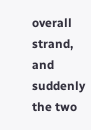overall strand, and suddenly the two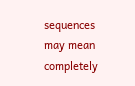sequences may mean completely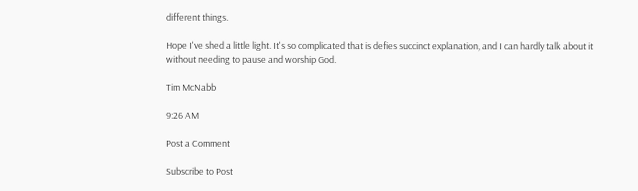different things.

Hope I've shed a little light. It's so complicated that is defies succinct explanation, and I can hardly talk about it without needing to pause and worship God.

Tim McNabb

9:26 AM

Post a Comment

Subscribe to Post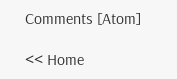Comments [Atom]

<< Home